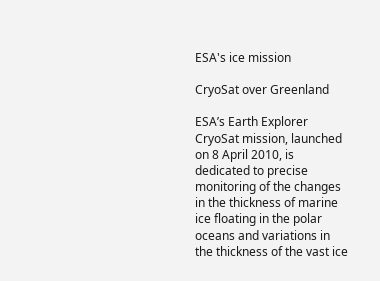ESA's ice mission

CryoSat over Greenland

ESA’s Earth Explorer CryoSat mission, launched on 8 April 2010, is dedicated to precise monitoring of the changes in the thickness of marine ice floating in the polar oceans and variations in the thickness of the vast ice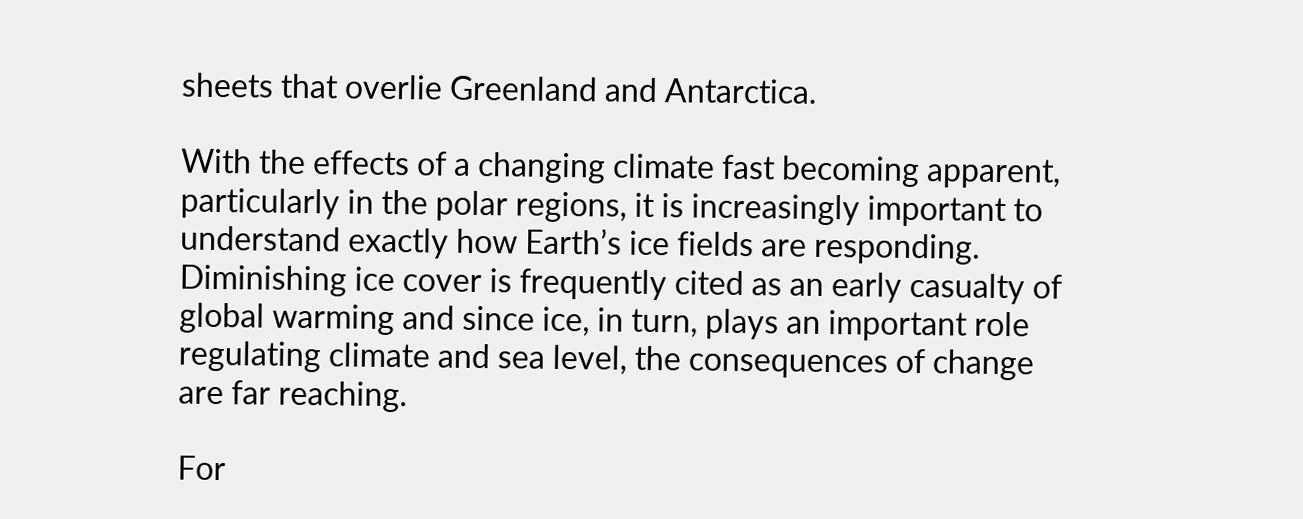sheets that overlie Greenland and Antarctica.

With the effects of a changing climate fast becoming apparent, particularly in the polar regions, it is increasingly important to understand exactly how Earth’s ice fields are responding. Diminishing ice cover is frequently cited as an early casualty of global warming and since ice, in turn, plays an important role regulating climate and sea level, the consequences of change are far reaching.

For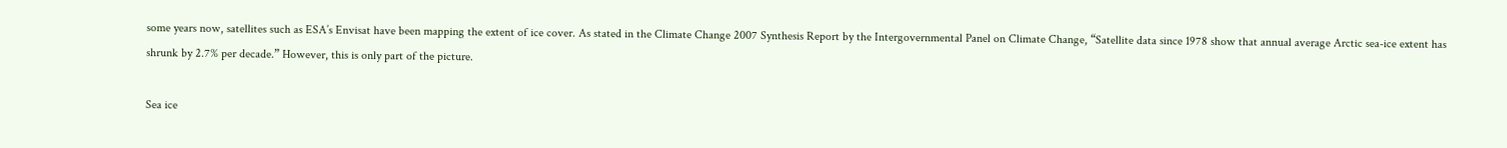some years now, satellites such as ESA’s Envisat have been mapping the extent of ice cover. As stated in the Climate Change 2007 Synthesis Report by the Intergovernmental Panel on Climate Change, “Satellite data since 1978 show that annual average Arctic sea-ice extent has shrunk by 2.7% per decade.” However, this is only part of the picture.

Sea ice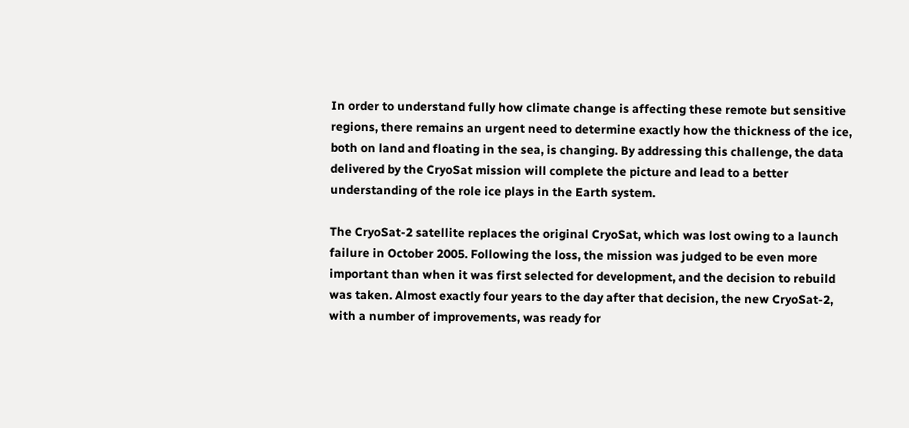In order to understand fully how climate change is affecting these remote but sensitive regions, there remains an urgent need to determine exactly how the thickness of the ice, both on land and floating in the sea, is changing. By addressing this challenge, the data delivered by the CryoSat mission will complete the picture and lead to a better understanding of the role ice plays in the Earth system.

The CryoSat-2 satellite replaces the original CryoSat, which was lost owing to a launch failure in October 2005. Following the loss, the mission was judged to be even more important than when it was first selected for development, and the decision to rebuild was taken. Almost exactly four years to the day after that decision, the new CryoSat-2, with a number of improvements, was ready for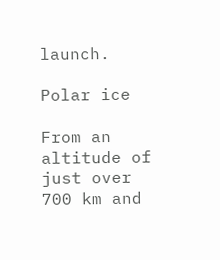launch.

Polar ice

From an altitude of just over 700 km and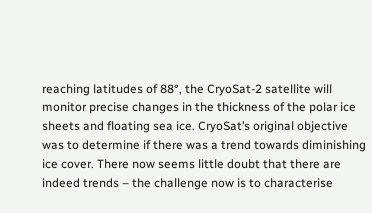reaching latitudes of 88°, the CryoSat-2 satellite will monitor precise changes in the thickness of the polar ice sheets and floating sea ice. CryoSat’s original objective was to determine if there was a trend towards diminishing ice cover. There now seems little doubt that there are indeed trends – the challenge now is to characterise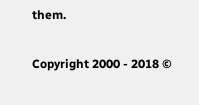them.

Copyright 2000 - 2018 ©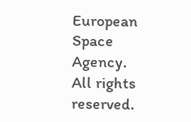European Space Agency. All rights reserved.